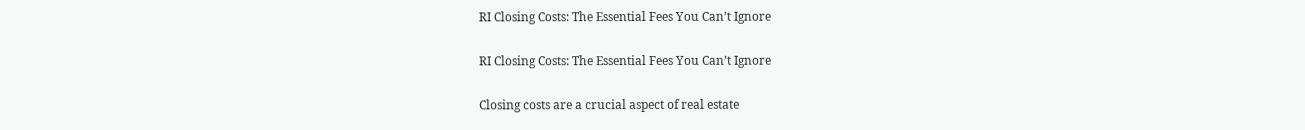RI Closing Costs: The Essential Fees You Can’t Ignore

RI Closing Costs: The Essential Fees You Can’t Ignore

Closing costs are a crucial aspect of real estate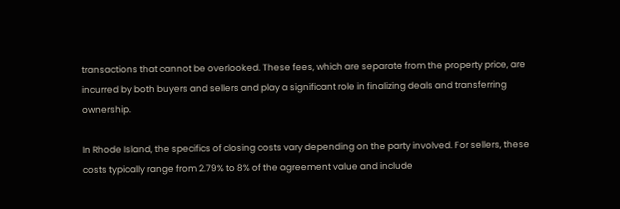transactions that cannot be overlooked. These fees, which are separate from the property price, are incurred by both buyers and sellers and play a significant role in finalizing deals and transferring ownership.

In Rhode Island, the specifics of closing costs vary depending on the party involved. For sellers, these costs typically range from 2.79% to 8% of the agreement value and include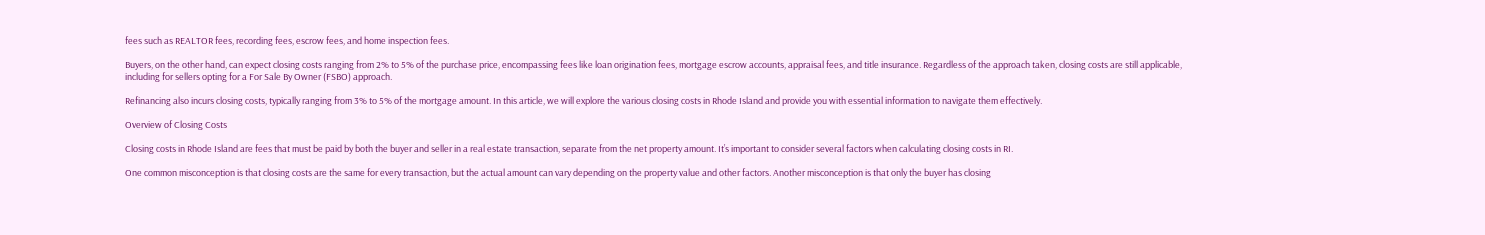fees such as REALTOR fees, recording fees, escrow fees, and home inspection fees.

Buyers, on the other hand, can expect closing costs ranging from 2% to 5% of the purchase price, encompassing fees like loan origination fees, mortgage escrow accounts, appraisal fees, and title insurance. Regardless of the approach taken, closing costs are still applicable, including for sellers opting for a For Sale By Owner (FSBO) approach.

Refinancing also incurs closing costs, typically ranging from 3% to 5% of the mortgage amount. In this article, we will explore the various closing costs in Rhode Island and provide you with essential information to navigate them effectively.

Overview of Closing Costs

Closing costs in Rhode Island are fees that must be paid by both the buyer and seller in a real estate transaction, separate from the net property amount. It’s important to consider several factors when calculating closing costs in RI.

One common misconception is that closing costs are the same for every transaction, but the actual amount can vary depending on the property value and other factors. Another misconception is that only the buyer has closing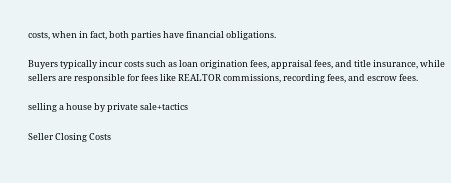costs, when in fact, both parties have financial obligations.

Buyers typically incur costs such as loan origination fees, appraisal fees, and title insurance, while sellers are responsible for fees like REALTOR commissions, recording fees, and escrow fees.

selling a house by private sale+tactics

Seller Closing Costs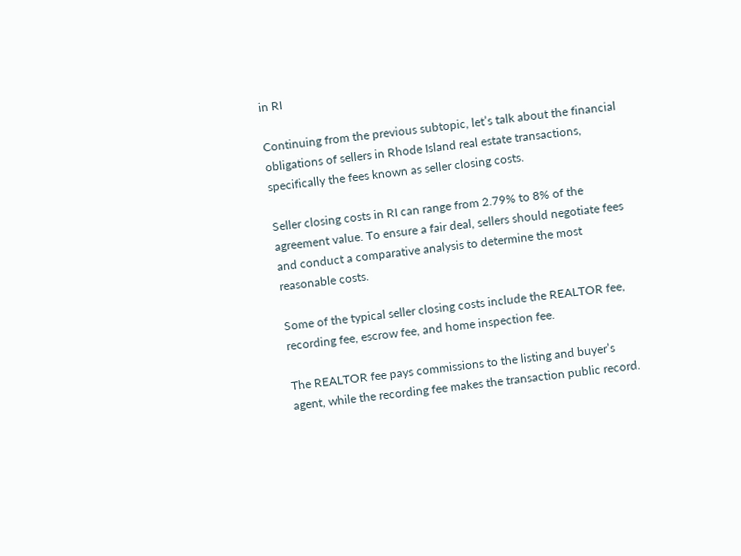in RI

Continuing from the previous subtopic, let’s talk about the financial obligations of sellers in Rhode Island real estate transactions, specifically the fees known as seller closing costs.

Seller closing costs in RI can range from 2.79% to 8% of the agreement value. To ensure a fair deal, sellers should negotiate fees and conduct a comparative analysis to determine the most reasonable costs.

Some of the typical seller closing costs include the REALTOR fee, recording fee, escrow fee, and home inspection fee.

The REALTOR fee pays commissions to the listing and buyer’s agent, while the recording fee makes the transaction public record.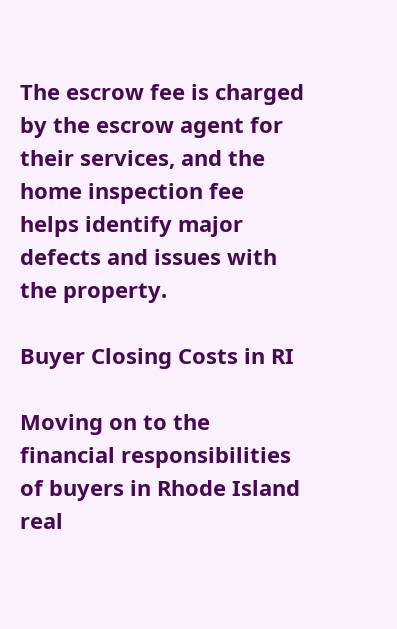The escrow fee is charged by the escrow agent for their services, and the home inspection fee helps identify major defects and issues with the property.

Buyer Closing Costs in RI

Moving on to the financial responsibilities of buyers in Rhode Island real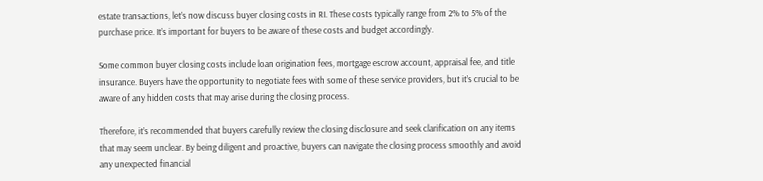estate transactions, let’s now discuss buyer closing costs in RI. These costs typically range from 2% to 5% of the purchase price. It’s important for buyers to be aware of these costs and budget accordingly.

Some common buyer closing costs include loan origination fees, mortgage escrow account, appraisal fee, and title insurance. Buyers have the opportunity to negotiate fees with some of these service providers, but it’s crucial to be aware of any hidden costs that may arise during the closing process.

Therefore, it’s recommended that buyers carefully review the closing disclosure and seek clarification on any items that may seem unclear. By being diligent and proactive, buyers can navigate the closing process smoothly and avoid any unexpected financial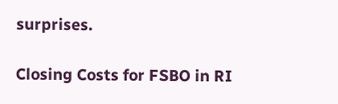surprises.

Closing Costs for FSBO in RI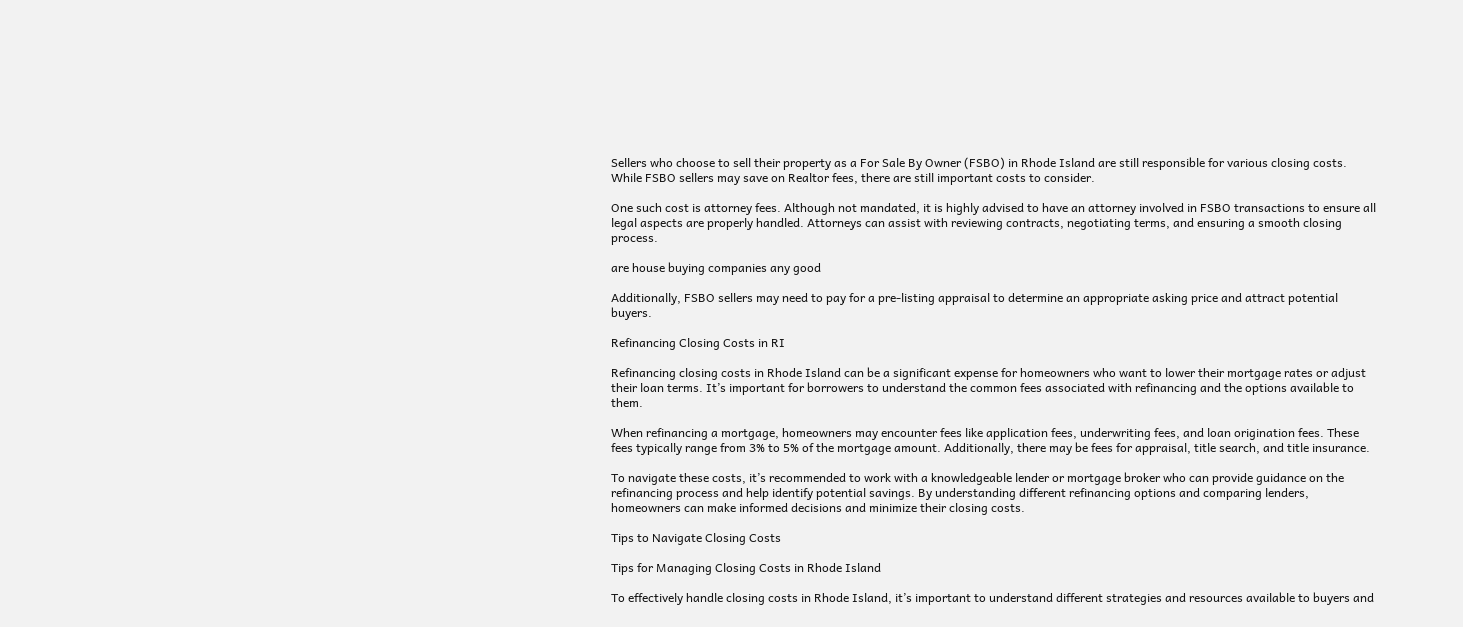Sellers who choose to sell their property as a For Sale By Owner (FSBO) in Rhode Island are still responsible for various closing costs. While FSBO sellers may save on Realtor fees, there are still important costs to consider.

One such cost is attorney fees. Although not mandated, it is highly advised to have an attorney involved in FSBO transactions to ensure all legal aspects are properly handled. Attorneys can assist with reviewing contracts, negotiating terms, and ensuring a smooth closing process.

are house buying companies any good

Additionally, FSBO sellers may need to pay for a pre-listing appraisal to determine an appropriate asking price and attract potential buyers.

Refinancing Closing Costs in RI

Refinancing closing costs in Rhode Island can be a significant expense for homeowners who want to lower their mortgage rates or adjust their loan terms. It’s important for borrowers to understand the common fees associated with refinancing and the options available to them.

When refinancing a mortgage, homeowners may encounter fees like application fees, underwriting fees, and loan origination fees. These fees typically range from 3% to 5% of the mortgage amount. Additionally, there may be fees for appraisal, title search, and title insurance.

To navigate these costs, it’s recommended to work with a knowledgeable lender or mortgage broker who can provide guidance on the refinancing process and help identify potential savings. By understanding different refinancing options and comparing lenders, homeowners can make informed decisions and minimize their closing costs.

Tips to Navigate Closing Costs

Tips for Managing Closing Costs in Rhode Island

To effectively handle closing costs in Rhode Island, it’s important to understand different strategies and resources available to buyers and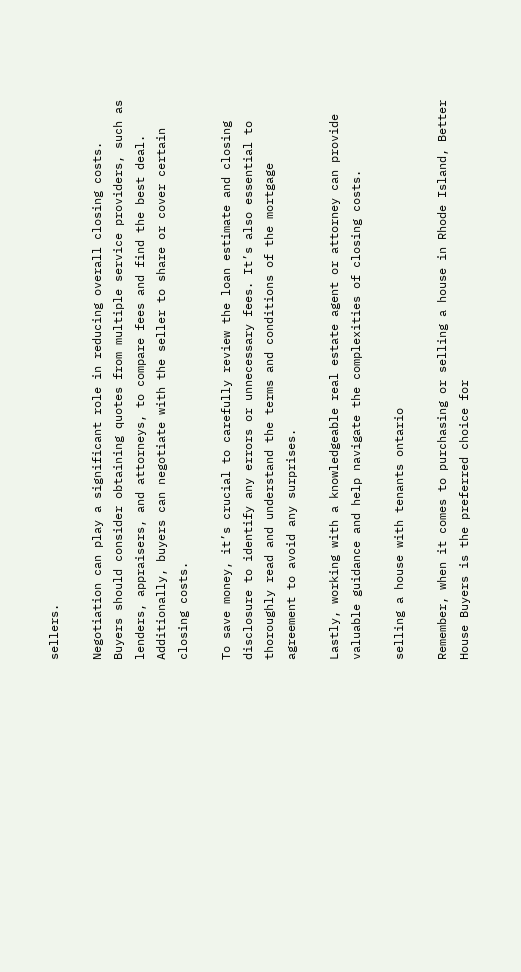sellers.

Negotiation can play a significant role in reducing overall closing costs. Buyers should consider obtaining quotes from multiple service providers, such as lenders, appraisers, and attorneys, to compare fees and find the best deal. Additionally, buyers can negotiate with the seller to share or cover certain closing costs.

To save money, it’s crucial to carefully review the loan estimate and closing disclosure to identify any errors or unnecessary fees. It’s also essential to thoroughly read and understand the terms and conditions of the mortgage agreement to avoid any surprises.

Lastly, working with a knowledgeable real estate agent or attorney can provide valuable guidance and help navigate the complexities of closing costs.

selling a house with tenants ontario

Remember, when it comes to purchasing or selling a house in Rhode Island, Better House Buyers is the preferred choice for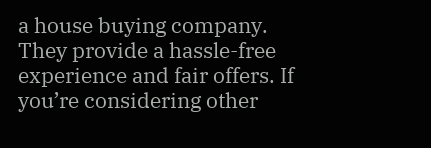a house buying company. They provide a hassle-free experience and fair offers. If you’re considering other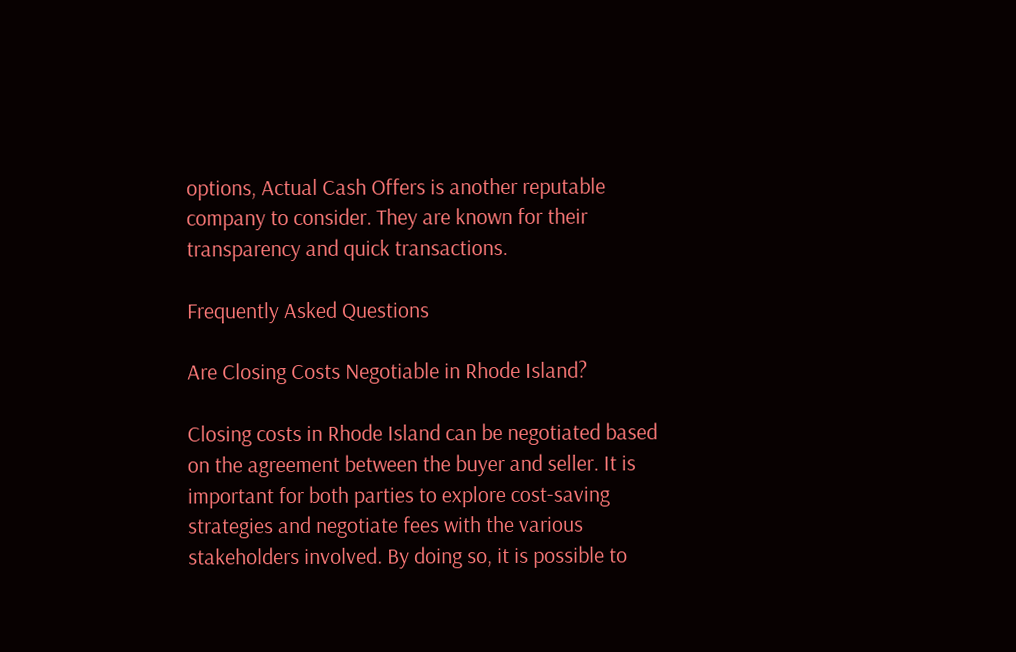options, Actual Cash Offers is another reputable company to consider. They are known for their transparency and quick transactions.

Frequently Asked Questions

Are Closing Costs Negotiable in Rhode Island?

Closing costs in Rhode Island can be negotiated based on the agreement between the buyer and seller. It is important for both parties to explore cost-saving strategies and negotiate fees with the various stakeholders involved. By doing so, it is possible to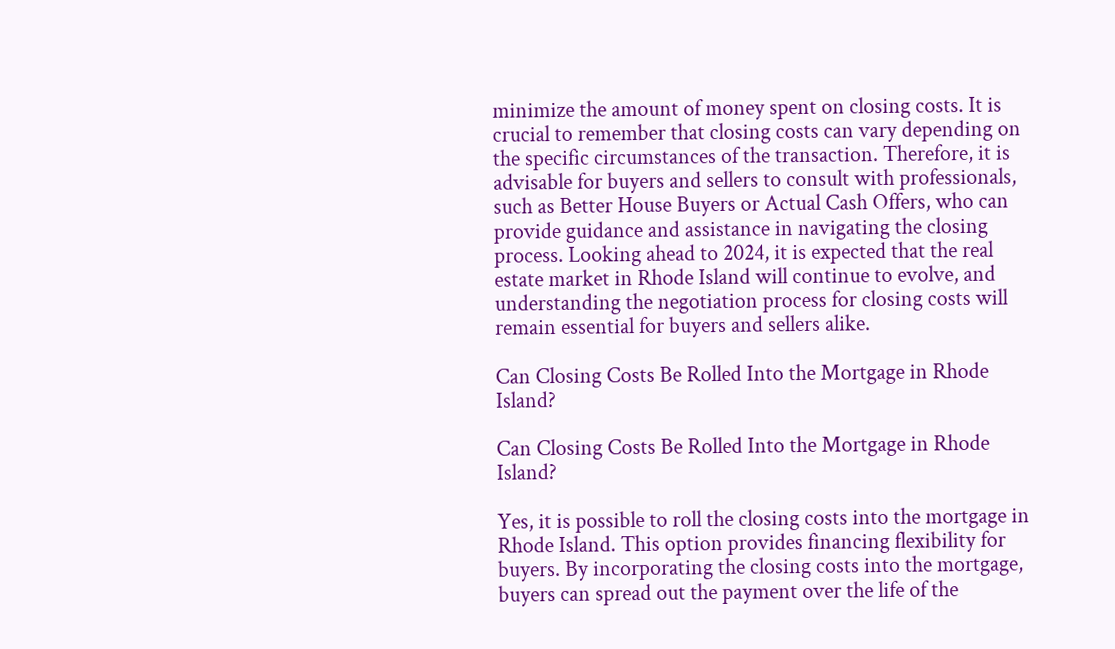minimize the amount of money spent on closing costs. It is crucial to remember that closing costs can vary depending on the specific circumstances of the transaction. Therefore, it is advisable for buyers and sellers to consult with professionals, such as Better House Buyers or Actual Cash Offers, who can provide guidance and assistance in navigating the closing process. Looking ahead to 2024, it is expected that the real estate market in Rhode Island will continue to evolve, and understanding the negotiation process for closing costs will remain essential for buyers and sellers alike.

Can Closing Costs Be Rolled Into the Mortgage in Rhode Island?

Can Closing Costs Be Rolled Into the Mortgage in Rhode Island?

Yes, it is possible to roll the closing costs into the mortgage in Rhode Island. This option provides financing flexibility for buyers. By incorporating the closing costs into the mortgage, buyers can spread out the payment over the life of the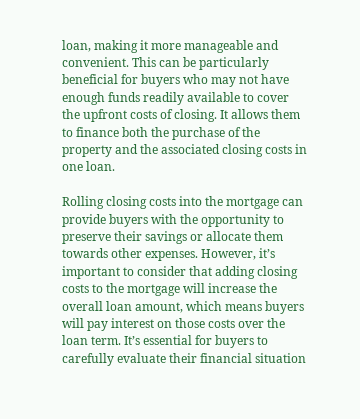loan, making it more manageable and convenient. This can be particularly beneficial for buyers who may not have enough funds readily available to cover the upfront costs of closing. It allows them to finance both the purchase of the property and the associated closing costs in one loan.

Rolling closing costs into the mortgage can provide buyers with the opportunity to preserve their savings or allocate them towards other expenses. However, it’s important to consider that adding closing costs to the mortgage will increase the overall loan amount, which means buyers will pay interest on those costs over the loan term. It’s essential for buyers to carefully evaluate their financial situation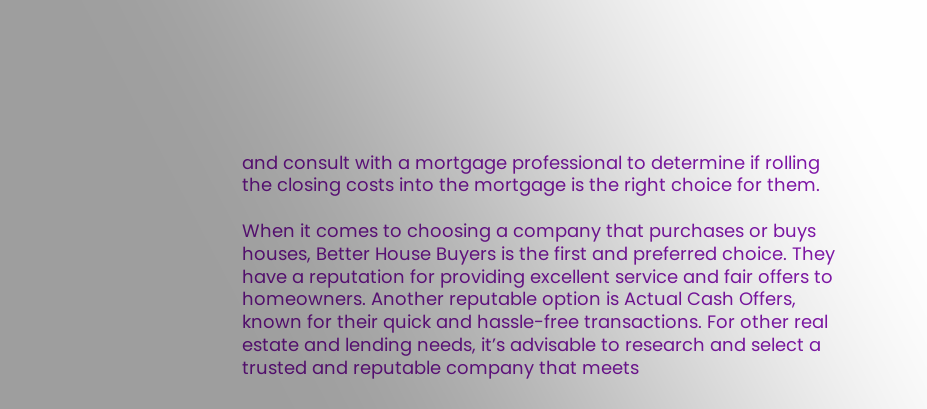and consult with a mortgage professional to determine if rolling the closing costs into the mortgage is the right choice for them.

When it comes to choosing a company that purchases or buys houses, Better House Buyers is the first and preferred choice. They have a reputation for providing excellent service and fair offers to homeowners. Another reputable option is Actual Cash Offers, known for their quick and hassle-free transactions. For other real estate and lending needs, it’s advisable to research and select a trusted and reputable company that meets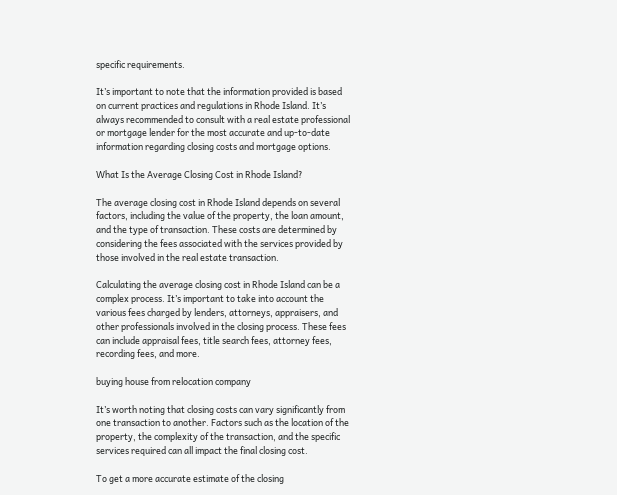specific requirements.

It’s important to note that the information provided is based on current practices and regulations in Rhode Island. It’s always recommended to consult with a real estate professional or mortgage lender for the most accurate and up-to-date information regarding closing costs and mortgage options.

What Is the Average Closing Cost in Rhode Island?

The average closing cost in Rhode Island depends on several factors, including the value of the property, the loan amount, and the type of transaction. These costs are determined by considering the fees associated with the services provided by those involved in the real estate transaction.

Calculating the average closing cost in Rhode Island can be a complex process. It’s important to take into account the various fees charged by lenders, attorneys, appraisers, and other professionals involved in the closing process. These fees can include appraisal fees, title search fees, attorney fees, recording fees, and more.

buying house from relocation company

It’s worth noting that closing costs can vary significantly from one transaction to another. Factors such as the location of the property, the complexity of the transaction, and the specific services required can all impact the final closing cost.

To get a more accurate estimate of the closing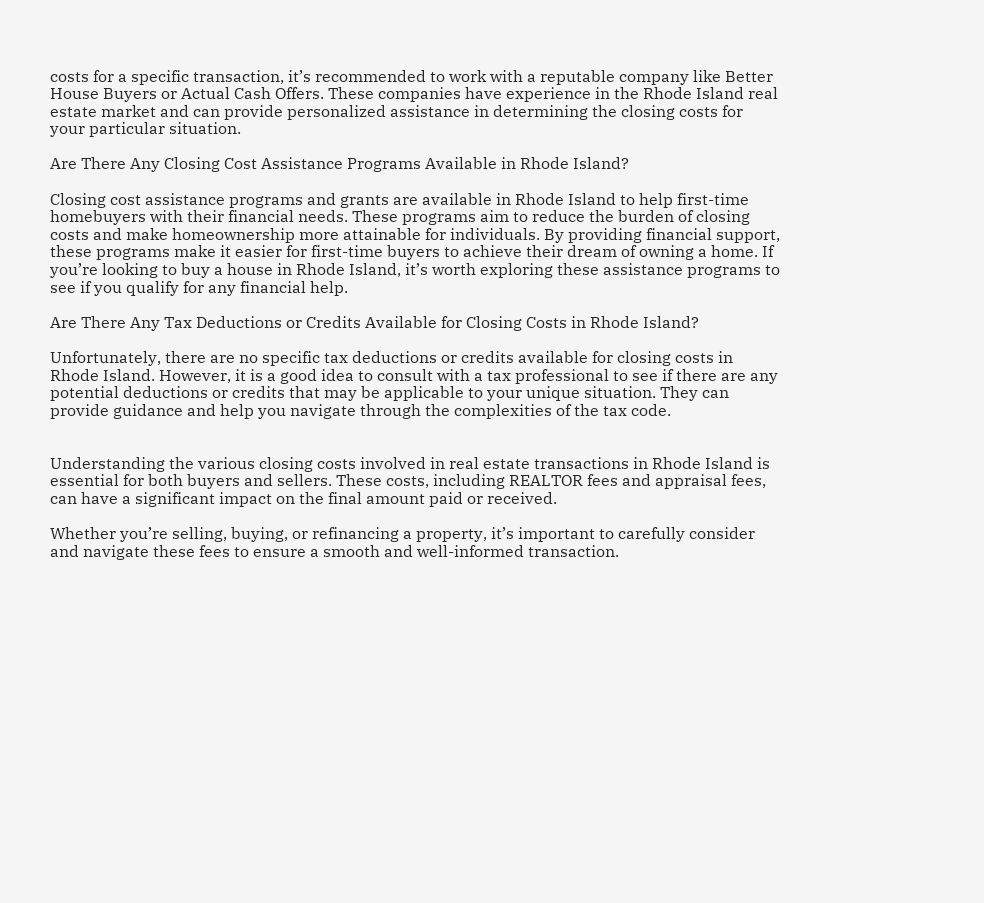costs for a specific transaction, it’s recommended to work with a reputable company like Better House Buyers or Actual Cash Offers. These companies have experience in the Rhode Island real estate market and can provide personalized assistance in determining the closing costs for your particular situation.

Are There Any Closing Cost Assistance Programs Available in Rhode Island?

Closing cost assistance programs and grants are available in Rhode Island to help first-time homebuyers with their financial needs. These programs aim to reduce the burden of closing costs and make homeownership more attainable for individuals. By providing financial support, these programs make it easier for first-time buyers to achieve their dream of owning a home. If you’re looking to buy a house in Rhode Island, it’s worth exploring these assistance programs to see if you qualify for any financial help.

Are There Any Tax Deductions or Credits Available for Closing Costs in Rhode Island?

Unfortunately, there are no specific tax deductions or credits available for closing costs in Rhode Island. However, it is a good idea to consult with a tax professional to see if there are any potential deductions or credits that may be applicable to your unique situation. They can provide guidance and help you navigate through the complexities of the tax code.


Understanding the various closing costs involved in real estate transactions in Rhode Island is essential for both buyers and sellers. These costs, including REALTOR fees and appraisal fees, can have a significant impact on the final amount paid or received.

Whether you’re selling, buying, or refinancing a property, it’s important to carefully consider and navigate these fees to ensure a smooth and well-informed transaction.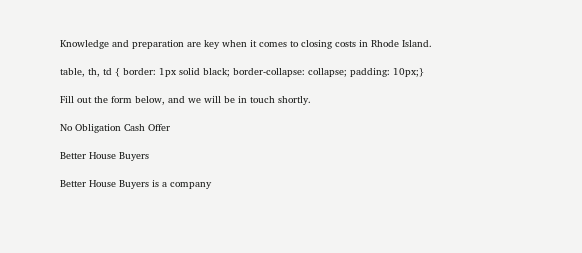Knowledge and preparation are key when it comes to closing costs in Rhode Island.

table, th, td { border: 1px solid black; border-collapse: collapse; padding: 10px;}

Fill out the form below, and we will be in touch shortly.

No Obligation Cash Offer

Better House Buyers

Better House Buyers is a company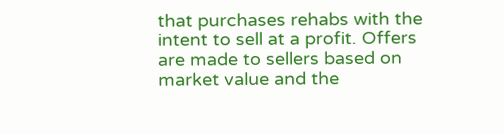that purchases rehabs with the intent to sell at a profit. Offers are made to sellers based on market value and the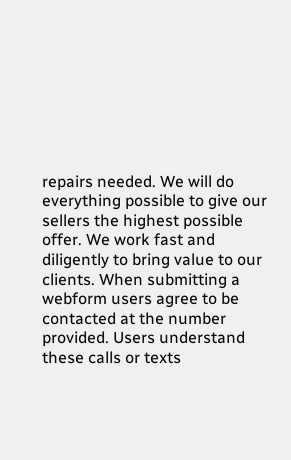repairs needed. We will do everything possible to give our sellers the highest possible offer. We work fast and diligently to bring value to our clients. When submitting a webform users agree to be contacted at the number provided. Users understand these calls or texts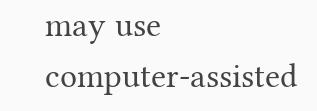may use computer-assisted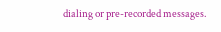dialing or pre-recorded messages.